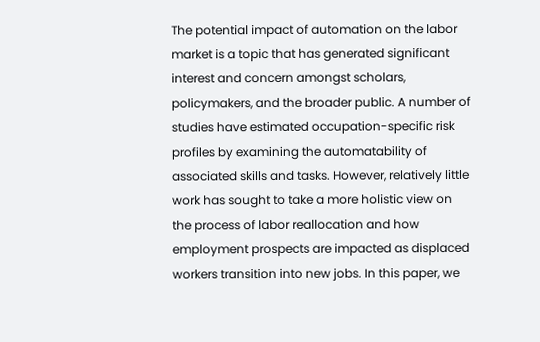The potential impact of automation on the labor market is a topic that has generated significant interest and concern amongst scholars, policymakers, and the broader public. A number of studies have estimated occupation-specific risk profiles by examining the automatability of associated skills and tasks. However, relatively little work has sought to take a more holistic view on the process of labor reallocation and how employment prospects are impacted as displaced workers transition into new jobs. In this paper, we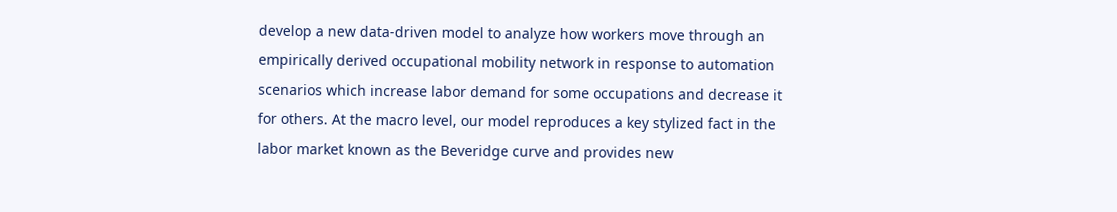develop a new data-driven model to analyze how workers move through an empirically derived occupational mobility network in response to automation scenarios which increase labor demand for some occupations and decrease it for others. At the macro level, our model reproduces a key stylized fact in the labor market known as the Beveridge curve and provides new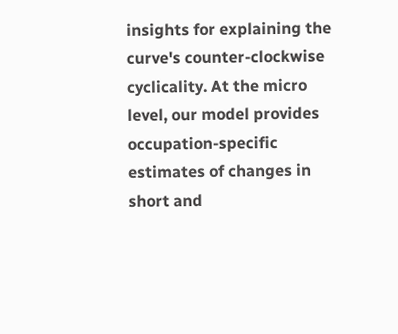insights for explaining the curve's counter-clockwise cyclicality. At the micro level, our model provides occupation-specific estimates of changes in short and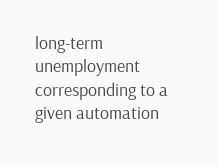long-term unemployment corresponding to a given automation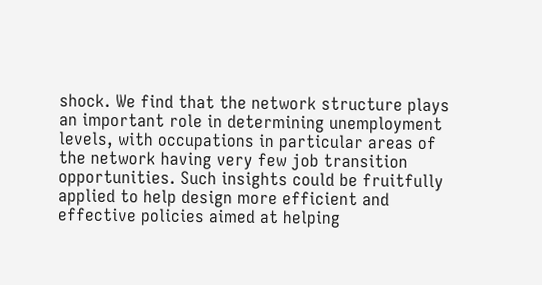shock. We find that the network structure plays an important role in determining unemployment levels, with occupations in particular areas of the network having very few job transition opportunities. Such insights could be fruitfully applied to help design more efficient and effective policies aimed at helping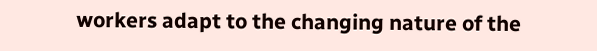workers adapt to the changing nature of the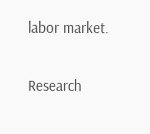labor market.


Research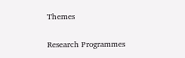Themes

Research Programmes